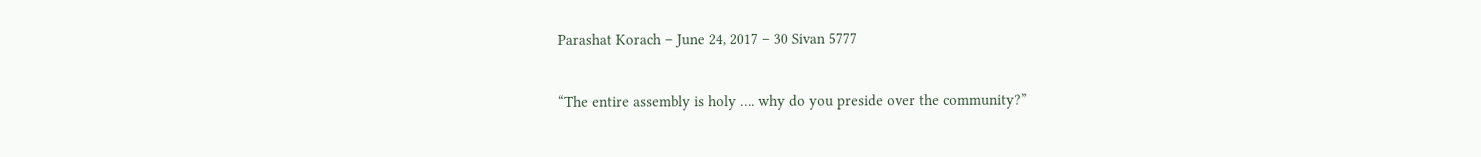Parashat Korach – June 24, 2017 – 30 Sivan 5777

“The entire assembly is holy …. why do you preside over the community?”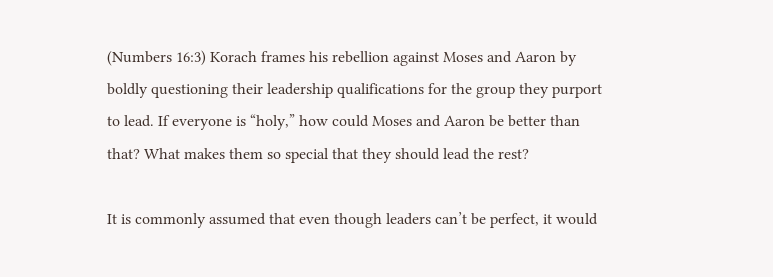(Numbers 16:3) Korach frames his rebellion against Moses and Aaron by boldly questioning their leadership qualifications for the group they purport to lead. If everyone is “holy,” how could Moses and Aaron be better than that? What makes them so special that they should lead the rest?

It is commonly assumed that even though leaders can’t be perfect, it would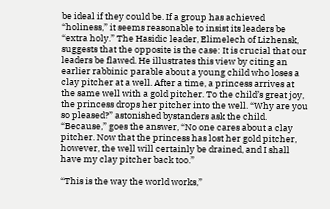be ideal if they could be. If a group has achieved “holiness,” it seems reasonable to insist its leaders be “extra holy.” The Hasidic leader, Elimelech of Lizhensk, suggests that the opposite is the case: It is crucial that our leaders be flawed. He illustrates this view by citing an earlier rabbinic parable about a young child who loses a clay pitcher at a well. After a time, a princess arrives at the same well with a gold pitcher. To the child’s great joy, the princess drops her pitcher into the well. “Why are you so pleased?” astonished bystanders ask the child. “Because,” goes the answer, “No one cares about a clay pitcher. Now that the princess has lost her gold pitcher, however, the well will certainly be drained, and I shall have my clay pitcher back too.”

“This is the way the world works,”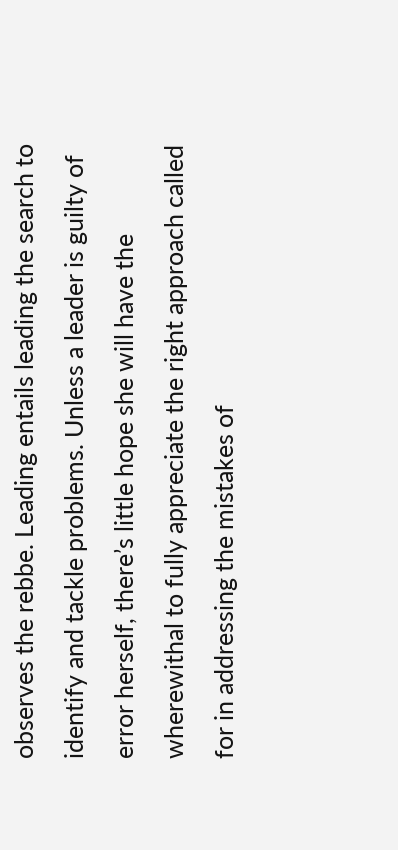observes the rebbe. Leading entails leading the search to identify and tackle problems. Unless a leader is guilty of error herself, there’s little hope she will have the wherewithal to fully appreciate the right approach called for in addressing the mistakes of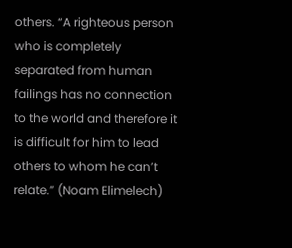others. “A righteous person who is completely separated from human failings has no connection to the world and therefore it is difficult for him to lead others to whom he can’t relate.” (Noam Elimelech)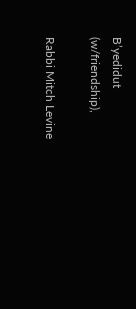B’yedidut (w/friendship),

Rabbi Mitch Levine